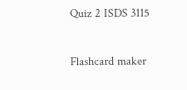Quiz 2 ISDS 3115

Flashcard maker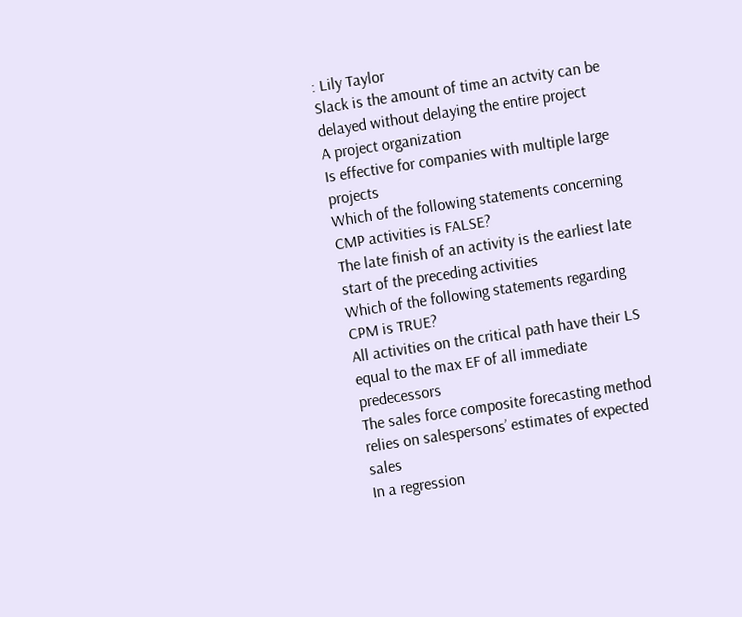: Lily Taylor
Slack is the amount of time an actvity can be delayed without delaying the entire project
A project organization
Is effective for companies with multiple large projects
Which of the following statements concerning CMP activities is FALSE?
The late finish of an activity is the earliest late start of the preceding activities
Which of the following statements regarding CPM is TRUE?
All activities on the critical path have their LS equal to the max EF of all immediate predecessors
The sales force composite forecasting method relies on salespersons’ estimates of expected sales
In a regression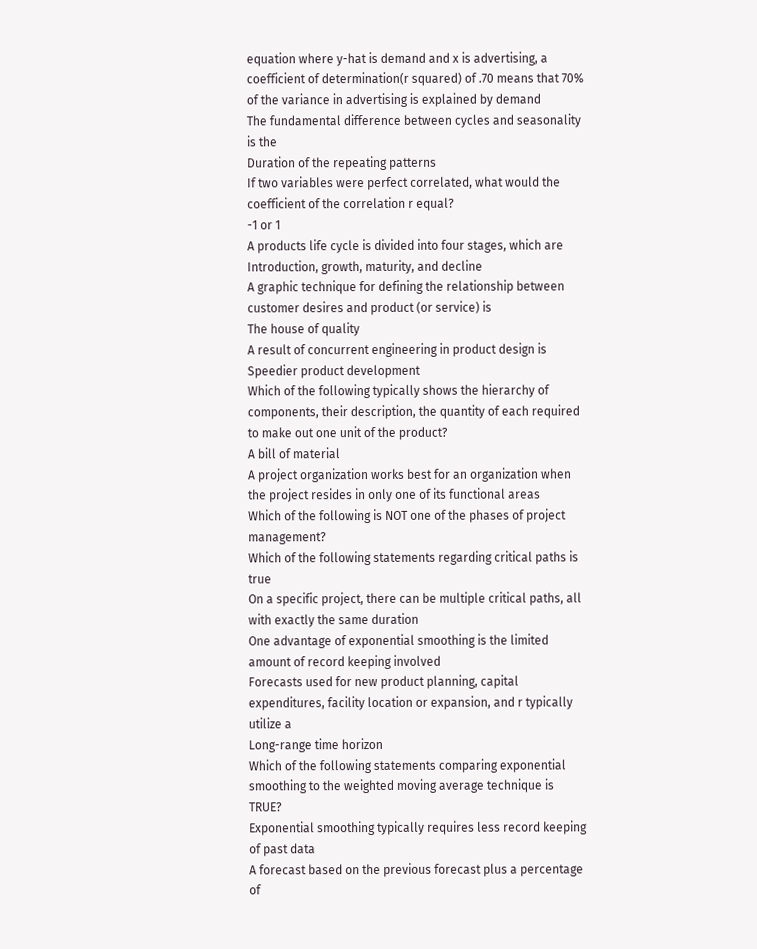equation where y-hat is demand and x is advertising, a coefficient of determination(r squared) of .70 means that 70% of the variance in advertising is explained by demand
The fundamental difference between cycles and seasonality is the
Duration of the repeating patterns
If two variables were perfect correlated, what would the coefficient of the correlation r equal?
-1 or 1
A products life cycle is divided into four stages, which are
Introduction, growth, maturity, and decline
A graphic technique for defining the relationship between customer desires and product (or service) is
The house of quality
A result of concurrent engineering in product design is
Speedier product development
Which of the following typically shows the hierarchy of components, their description, the quantity of each required to make out one unit of the product?
A bill of material
A project organization works best for an organization when the project resides in only one of its functional areas
Which of the following is NOT one of the phases of project management?
Which of the following statements regarding critical paths is true
On a specific project, there can be multiple critical paths, all with exactly the same duration
One advantage of exponential smoothing is the limited amount of record keeping involved
Forecasts used for new product planning, capital expenditures, facility location or expansion, and r typically utilize a
Long-range time horizon
Which of the following statements comparing exponential smoothing to the weighted moving average technique is TRUE?
Exponential smoothing typically requires less record keeping of past data
A forecast based on the previous forecast plus a percentage of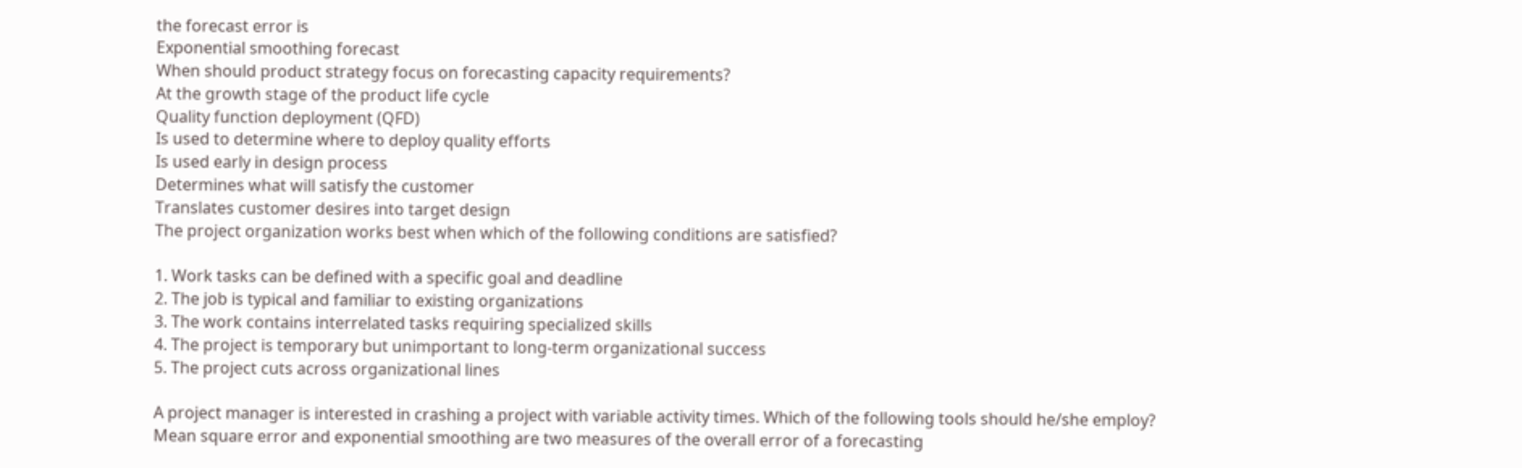the forecast error is
Exponential smoothing forecast
When should product strategy focus on forecasting capacity requirements?
At the growth stage of the product life cycle
Quality function deployment (QFD)
Is used to determine where to deploy quality efforts
Is used early in design process
Determines what will satisfy the customer
Translates customer desires into target design
The project organization works best when which of the following conditions are satisfied?

1. Work tasks can be defined with a specific goal and deadline
2. The job is typical and familiar to existing organizations
3. The work contains interrelated tasks requiring specialized skills
4. The project is temporary but unimportant to long-term organizational success
5. The project cuts across organizational lines

A project manager is interested in crashing a project with variable activity times. Which of the following tools should he/she employ?
Mean square error and exponential smoothing are two measures of the overall error of a forecasting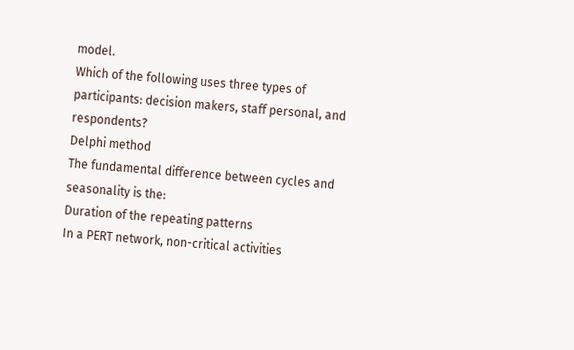model.
Which of the following uses three types of participants: decision makers, staff personal, and respondents?
Delphi method
The fundamental difference between cycles and seasonality is the:
Duration of the repeating patterns
In a PERT network, non-critical activities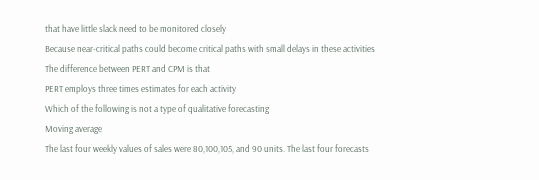that have little slack need to be monitored closely
Because near-critical paths could become critical paths with small delays in these activities
The difference between PERT and CPM is that
PERT employs three times estimates for each activity
Which of the following is not a type of qualitative forecasting
Moving average
The last four weekly values of sales were 80,100,105, and 90 units. The last four forecasts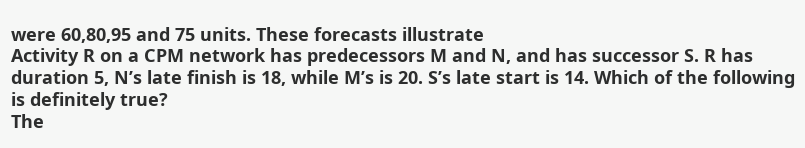were 60,80,95 and 75 units. These forecasts illustrate
Activity R on a CPM network has predecessors M and N, and has successor S. R has duration 5, N’s late finish is 18, while M’s is 20. S’s late start is 14. Which of the following is definitely true?
The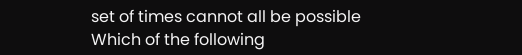set of times cannot all be possible
Which of the following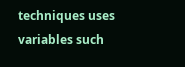techniques uses variables such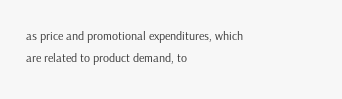as price and promotional expenditures, which are related to product demand, to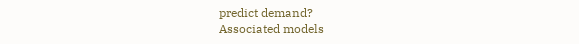predict demand?
Associated models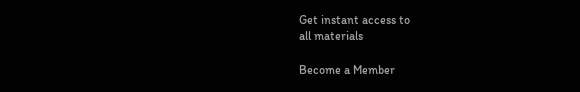Get instant access to
all materials

Become a Member